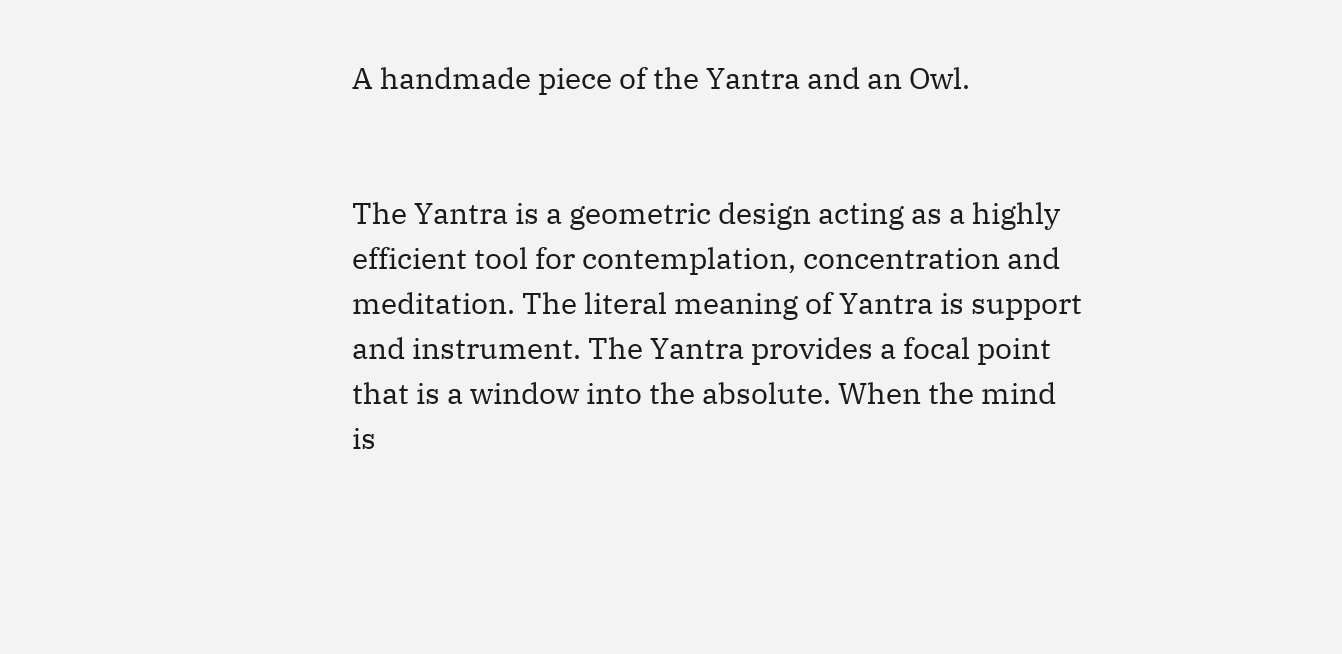A handmade piece of the Yantra and an Owl.


The Yantra is a geometric design acting as a highly efficient tool for contemplation, concentration and meditation. The literal meaning of Yantra is support and instrument. The Yantra provides a focal point that is a window into the absolute. When the mind is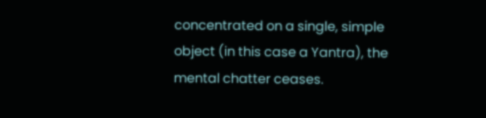concentrated on a single, simple object (in this case a Yantra), the mental chatter ceases.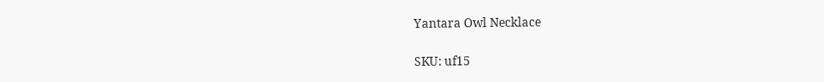Yantara Owl Necklace

SKU: uf15